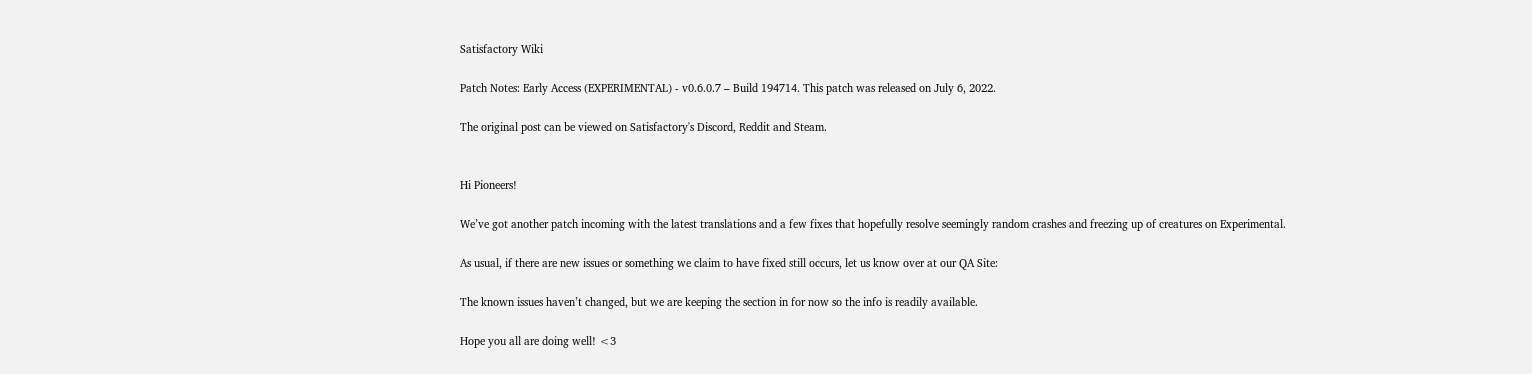Satisfactory Wiki

Patch Notes: Early Access (EXPERIMENTAL) - v0.6.0.7 – Build 194714. This patch was released on July 6, 2022.

The original post can be viewed on Satisfactory's Discord, Reddit and Steam.


Hi Pioneers!

We’ve got another patch incoming with the latest translations and a few fixes that hopefully resolve seemingly random crashes and freezing up of creatures on Experimental.

As usual, if there are new issues or something we claim to have fixed still occurs, let us know over at our QA Site:

The known issues haven’t changed, but we are keeping the section in for now so the info is readily available.

Hope you all are doing well! <3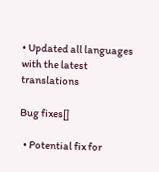• Updated all languages with the latest translations

Bug fixes[]

  • Potential fix for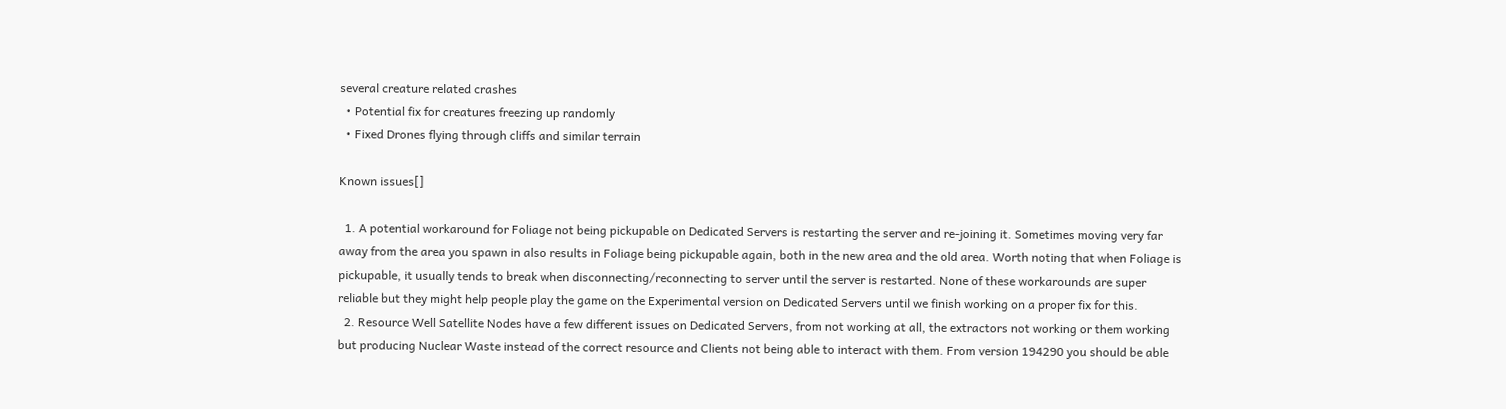several creature related crashes
  • Potential fix for creatures freezing up randomly
  • Fixed Drones flying through cliffs and similar terrain

Known issues[]

  1. A potential workaround for Foliage not being pickupable on Dedicated Servers is restarting the server and re-joining it. Sometimes moving very far away from the area you spawn in also results in Foliage being pickupable again, both in the new area and the old area. Worth noting that when Foliage is pickupable, it usually tends to break when disconnecting/reconnecting to server until the server is restarted. None of these workarounds are super reliable but they might help people play the game on the Experimental version on Dedicated Servers until we finish working on a proper fix for this.
  2. Resource Well Satellite Nodes have a few different issues on Dedicated Servers, from not working at all, the extractors not working or them working but producing Nuclear Waste instead of the correct resource and Clients not being able to interact with them. From version 194290 you should be able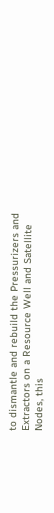to dismantle and rebuild the Pressurizers and Extractors on a Resource Well and Satellite Nodes, this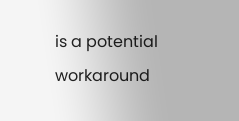is a potential workaround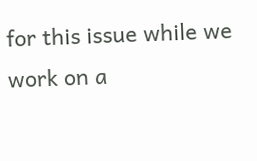for this issue while we work on a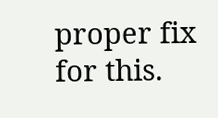proper fix for this.